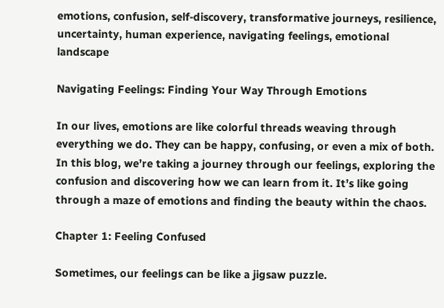emotions, confusion, self-discovery, transformative journeys, resilience, uncertainty, human experience, navigating feelings, emotional landscape

Navigating Feelings: Finding Your Way Through Emotions

In our lives, emotions are like colorful threads weaving through everything we do. They can be happy, confusing, or even a mix of both. In this blog, we’re taking a journey through our feelings, exploring the confusion and discovering how we can learn from it. It’s like going through a maze of emotions and finding the beauty within the chaos.

Chapter 1: Feeling Confused

Sometimes, our feelings can be like a jigsaw puzzle.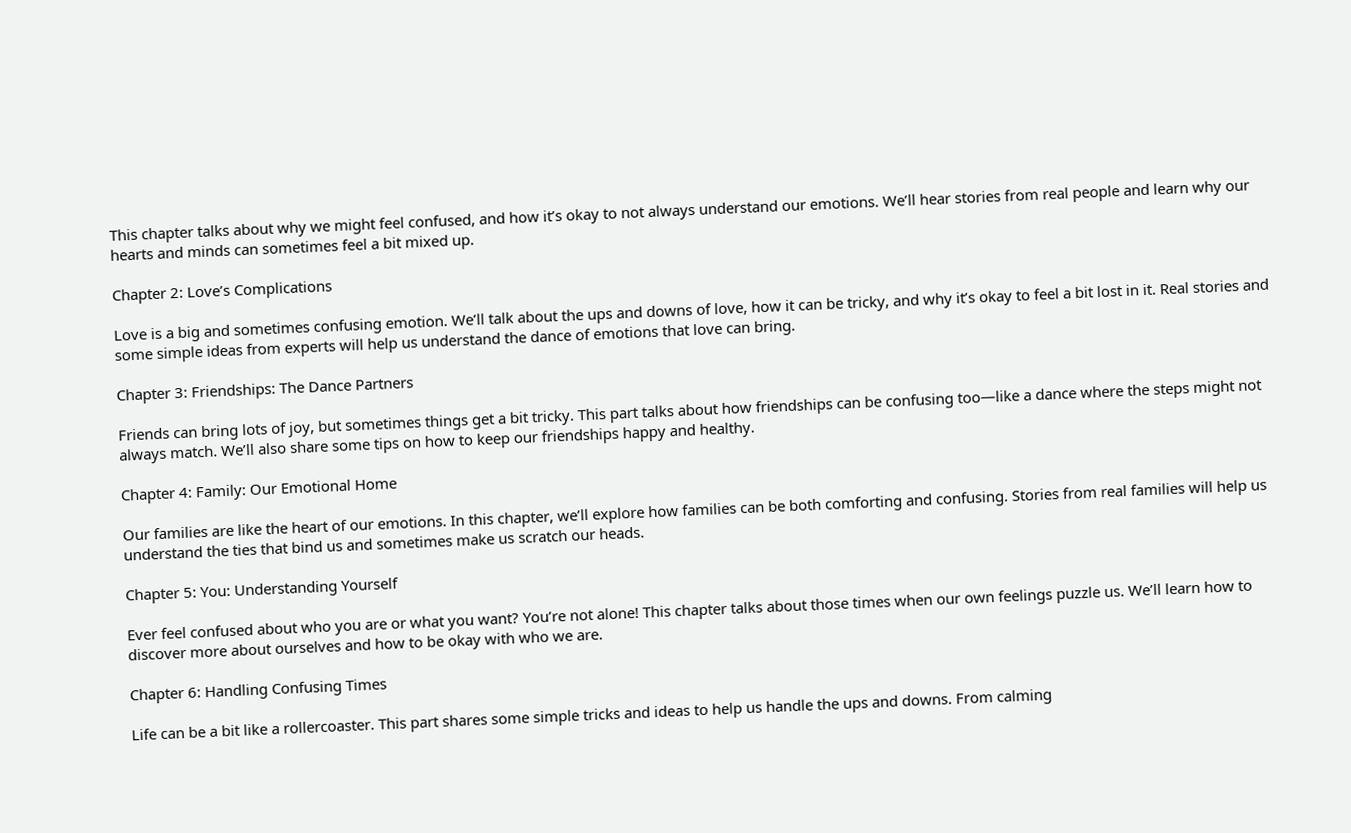This chapter talks about why we might feel confused, and how it’s okay to not always understand our emotions. We’ll hear stories from real people and learn why our hearts and minds can sometimes feel a bit mixed up.

Chapter 2: Love’s Complications

Love is a big and sometimes confusing emotion. We’ll talk about the ups and downs of love, how it can be tricky, and why it’s okay to feel a bit lost in it. Real stories and some simple ideas from experts will help us understand the dance of emotions that love can bring.

Chapter 3: Friendships: The Dance Partners

Friends can bring lots of joy, but sometimes things get a bit tricky. This part talks about how friendships can be confusing too—like a dance where the steps might not always match. We’ll also share some tips on how to keep our friendships happy and healthy.

Chapter 4: Family: Our Emotional Home

Our families are like the heart of our emotions. In this chapter, we’ll explore how families can be both comforting and confusing. Stories from real families will help us understand the ties that bind us and sometimes make us scratch our heads.

Chapter 5: You: Understanding Yourself

Ever feel confused about who you are or what you want? You’re not alone! This chapter talks about those times when our own feelings puzzle us. We’ll learn how to discover more about ourselves and how to be okay with who we are.

Chapter 6: Handling Confusing Times

Life can be a bit like a rollercoaster. This part shares some simple tricks and ideas to help us handle the ups and downs. From calming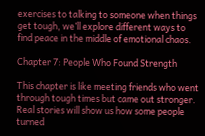exercises to talking to someone when things get tough, we’ll explore different ways to find peace in the middle of emotional chaos.

Chapter 7: People Who Found Strength

This chapter is like meeting friends who went through tough times but came out stronger. Real stories will show us how some people turned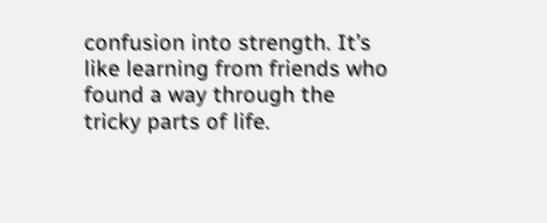confusion into strength. It’s like learning from friends who found a way through the tricky parts of life.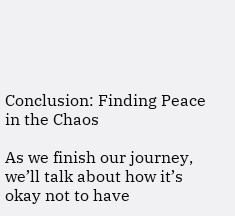Conclusion: Finding Peace in the Chaos

As we finish our journey, we’ll talk about how it’s okay not to have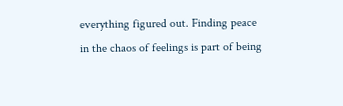everything figured out. Finding peace in the chaos of feelings is part of being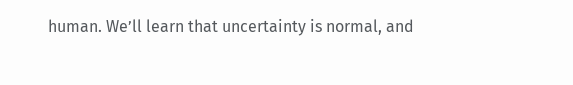human. We’ll learn that uncertainty is normal, and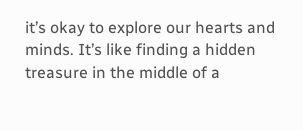it’s okay to explore our hearts and minds. It’s like finding a hidden treasure in the middle of a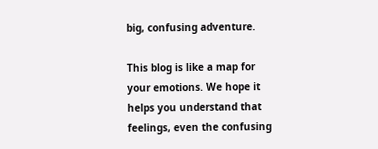big, confusing adventure.

This blog is like a map for your emotions. We hope it helps you understand that feelings, even the confusing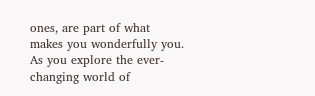ones, are part of what makes you wonderfully you. As you explore the ever-changing world of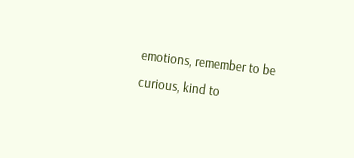emotions, remember to be curious, kind to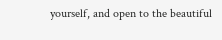yourself, and open to the beautiful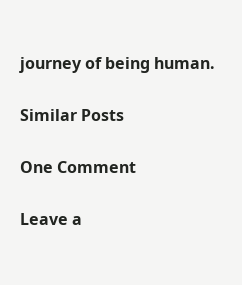journey of being human.

Similar Posts

One Comment

Leave a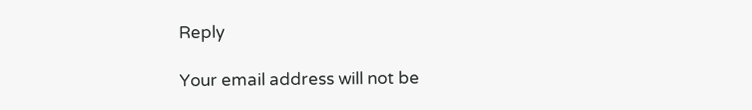Reply

Your email address will not be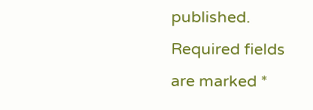published. Required fields are marked *